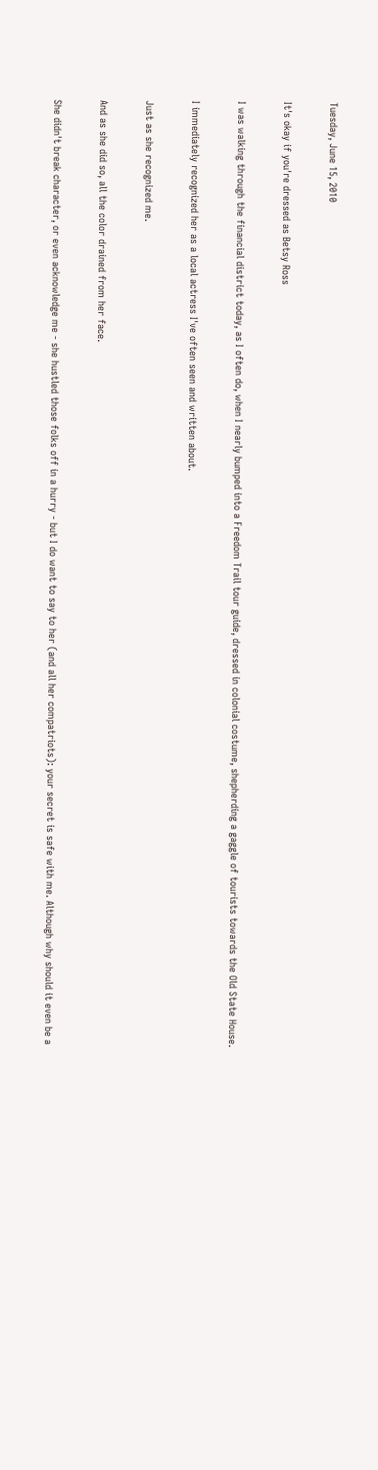Tuesday, June 15, 2010

It's okay if you're dressed as Betsy Ross

I was walking through the financial district today, as I often do, when I nearly bumped into a Freedom Trail tour guide, dressed in colonial costume, shepherding a gaggle of tourists towards the Old State House.

I immediately recognized her as a local actress I've often seen and written about.

Just as she recognized me.

And as she did so, all the color drained from her face.

She didn't break character, or even acknowledge me - she hustled those folks off in a hurry - but I do want to say to her (and all her compatriots): your secret is safe with me. Although why should it even be a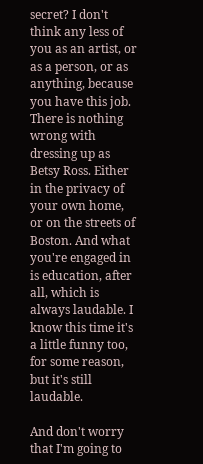secret? I don't think any less of you as an artist, or as a person, or as anything, because you have this job. There is nothing wrong with dressing up as Betsy Ross. Either in the privacy of your own home, or on the streets of Boston. And what you're engaged in is education, after all, which is always laudable. I know this time it's a little funny too, for some reason, but it's still laudable.

And don't worry that I'm going to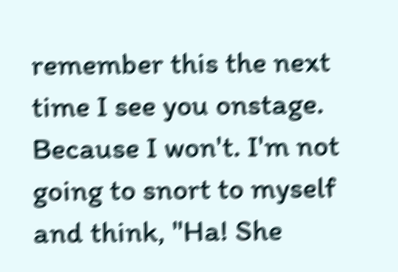remember this the next time I see you onstage. Because I won't. I'm not going to snort to myself and think, "Ha! She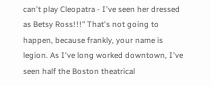can't play Cleopatra - I've seen her dressed as Betsy Ross!!!" That's not going to happen, because frankly, your name is legion. As I've long worked downtown, I've seen half the Boston theatrical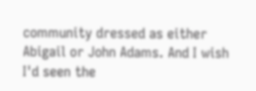community dressed as either Abigail or John Adams. And I wish I'd seen the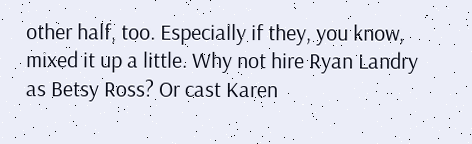other half, too. Especially if they, you know, mixed it up a little. Why not hire Ryan Landry as Betsy Ross? Or cast Karen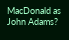MacDonald as John Adams?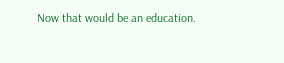Now that would be an education.